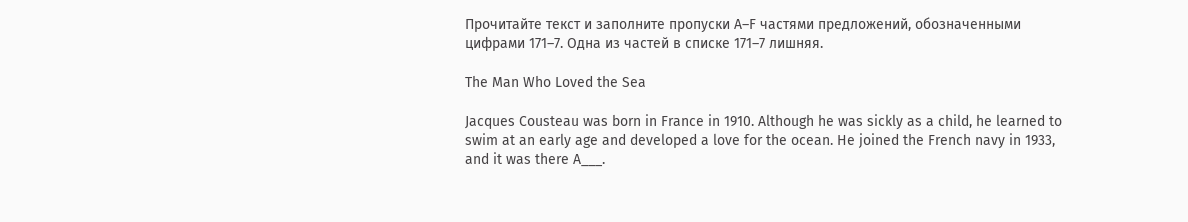Прочитайте текст и заполните пропуски A–F частями предложений, обозначенными цифрами 171–7. Одна из частей в списке 171–7 лишняя.

The Man Who Loved the Sea

Jacques Cousteau was born in France in 1910. Although he was sickly as a child, he learned to swim at an early age and developed a love for the ocean. He joined the French navy in 1933, and it was there A___.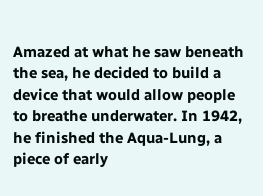Amazed at what he saw beneath the sea, he decided to build a device that would allow people to breathe underwater. In 1942, he finished the Aqua-Lung, a piece of early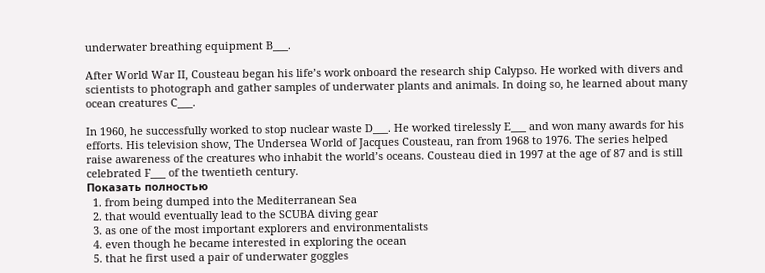underwater breathing equipment B___.

After World War II, Cousteau began his life’s work onboard the research ship Calypso. He worked with divers and scientists to photograph and gather samples of underwater plants and animals. In doing so, he learned about many ocean creatures C___.

In 1960, he successfully worked to stop nuclear waste D___. He worked tirelessly E___ and won many awards for his efforts. His television show, The Undersea World of Jacques Cousteau, ran from 1968 to 1976. The series helped raise awareness of the creatures who inhabit the world’s oceans. Cousteau died in 1997 at the age of 87 and is still celebrated F___ of the twentieth century.
Показать полностью
  1. from being dumped into the Mediterranean Sea
  2. that would eventually lead to the SCUBA diving gear
  3. as one of the most important explorers and environmentalists
  4. even though he became interested in exploring the ocean
  5. that he first used a pair of underwater goggles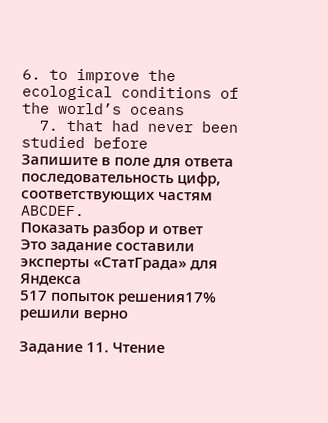6. to improve the ecological conditions of the world’s oceans
  7. that had never been studied before
Запишите в поле для ответа последовательность цифр, соответствующих частям ABCDEF.
Показать разбор и ответ
Это задание составили эксперты «СтатГрада» для Яндекса
517 попыток решения17% решили верно

Задание 11. Чтение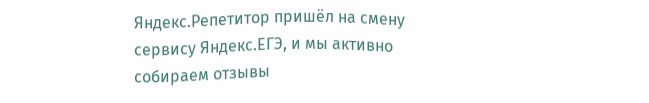Яндекс.Репетитор пришёл на смену сервису Яндекс.ЕГЭ, и мы активно собираем отзывы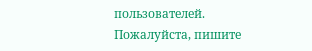пользователей. Пожалуйста, пишите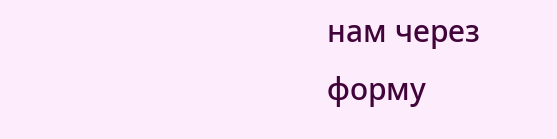нам через форму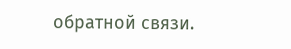обратной связи.